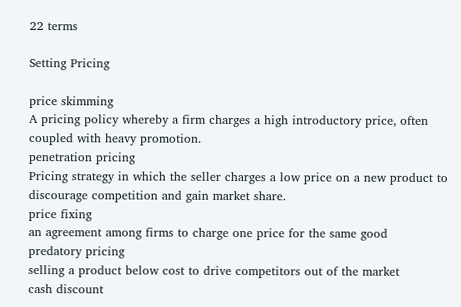22 terms

Setting Pricing

price skimming
A pricing policy whereby a firm charges a high introductory price, often coupled with heavy promotion.
penetration pricing
Pricing strategy in which the seller charges a low price on a new product to discourage competition and gain market share.
price fixing
an agreement among firms to charge one price for the same good
predatory pricing
selling a product below cost to drive competitors out of the market
cash discount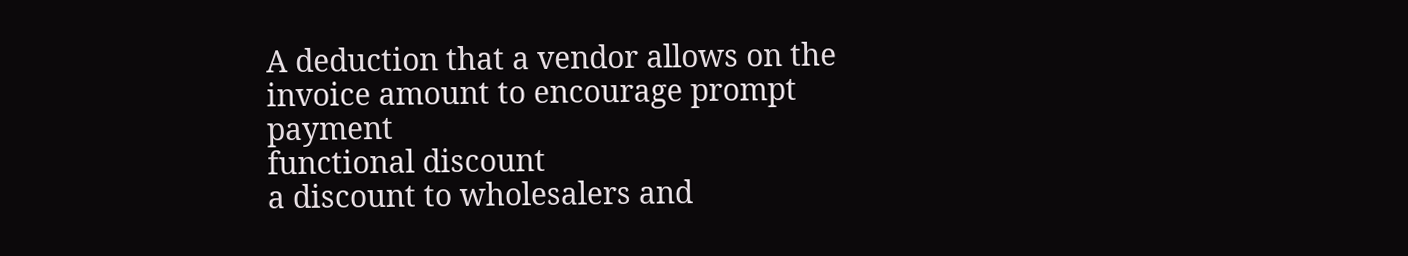A deduction that a vendor allows on the invoice amount to encourage prompt payment
functional discount
a discount to wholesalers and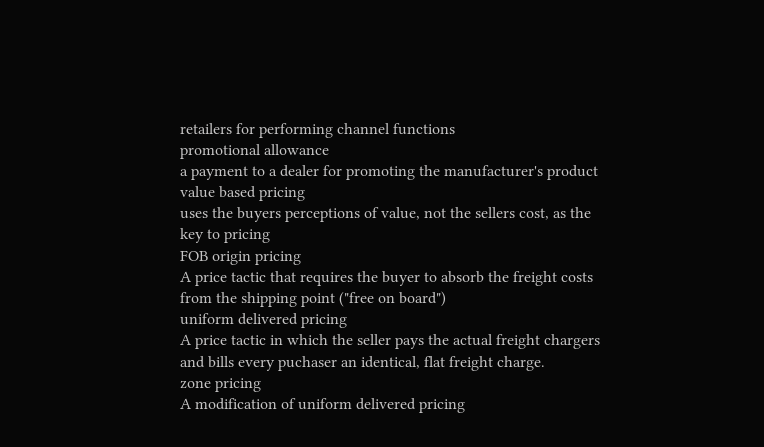retailers for performing channel functions
promotional allowance
a payment to a dealer for promoting the manufacturer's product
value based pricing
uses the buyers perceptions of value, not the sellers cost, as the key to pricing
FOB origin pricing
A price tactic that requires the buyer to absorb the freight costs from the shipping point ("free on board")
uniform delivered pricing
A price tactic in which the seller pays the actual freight chargers and bills every puchaser an identical, flat freight charge.
zone pricing
A modification of uniform delivered pricing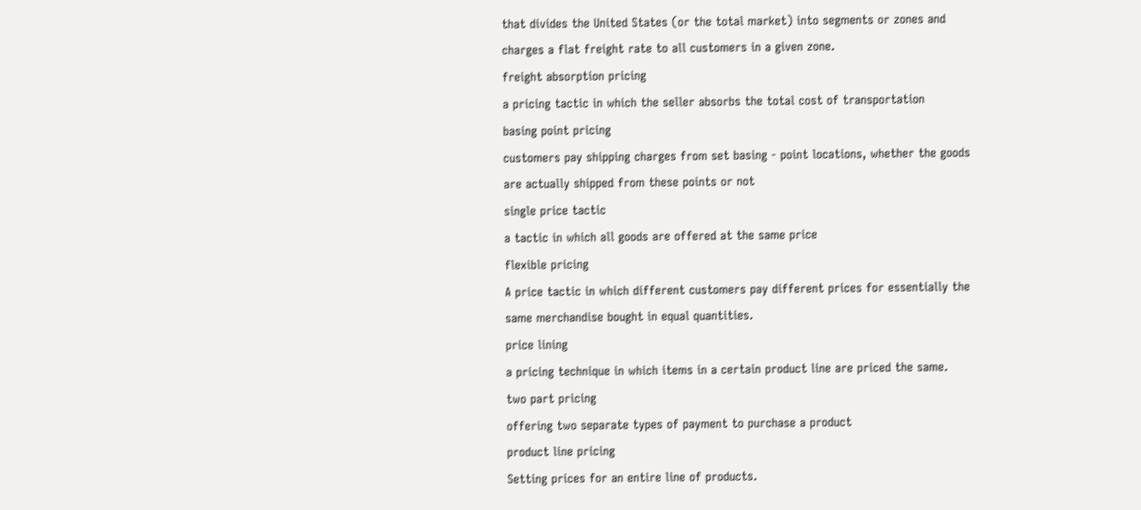that divides the United States (or the total market) into segments or zones and charges a flat freight rate to all customers in a given zone.
freight absorption pricing
a pricing tactic in which the seller absorbs the total cost of transportation
basing point pricing
customers pay shipping charges from set basing - point locations, whether the goods are actually shipped from these points or not
single price tactic
a tactic in which all goods are offered at the same price
flexible pricing
A price tactic in which different customers pay different prices for essentially the same merchandise bought in equal quantities.
price lining
a pricing technique in which items in a certain product line are priced the same.
two part pricing
offering two separate types of payment to purchase a product
product line pricing
Setting prices for an entire line of products.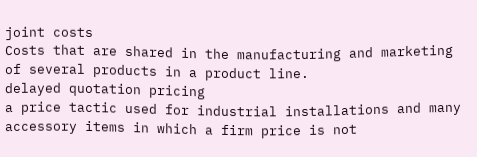joint costs
Costs that are shared in the manufacturing and marketing of several products in a product line.
delayed quotation pricing
a price tactic used for industrial installations and many accessory items in which a firm price is not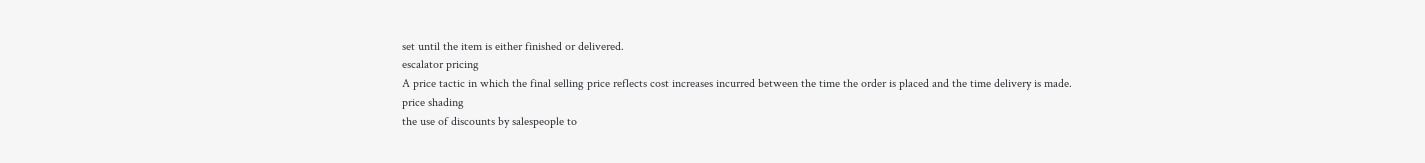set until the item is either finished or delivered.
escalator pricing
A price tactic in which the final selling price reflects cost increases incurred between the time the order is placed and the time delivery is made.
price shading
the use of discounts by salespeople to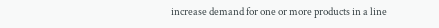increase demand for one or more products in a line